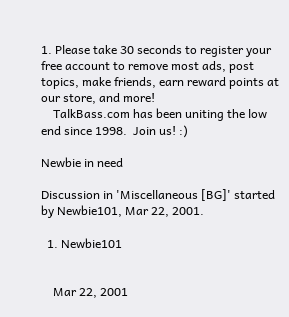1. Please take 30 seconds to register your free account to remove most ads, post topics, make friends, earn reward points at our store, and more!
    TalkBass.com has been uniting the low end since 1998.  Join us! :)

Newbie in need

Discussion in 'Miscellaneous [BG]' started by Newbie101, Mar 22, 2001.

  1. Newbie101


    Mar 22, 2001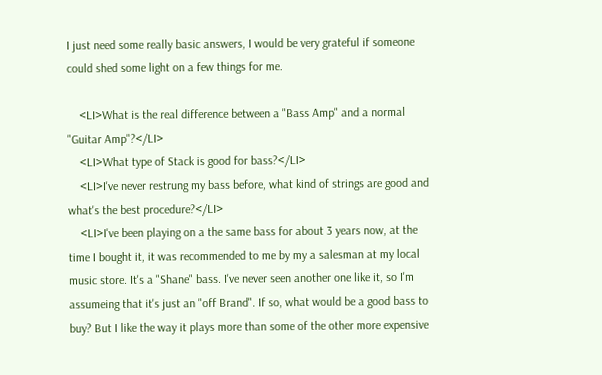I just need some really basic answers, I would be very grateful if someone could shed some light on a few things for me.

    <LI>What is the real difference between a "Bass Amp" and a normal "Guitar Amp"?</LI>
    <LI>What type of Stack is good for bass?</LI>
    <LI>I've never restrung my bass before, what kind of strings are good and what's the best procedure?</LI>
    <LI>I've been playing on a the same bass for about 3 years now, at the time I bought it, it was recommended to me by my a salesman at my local music store. It's a "Shane" bass. I've never seen another one like it, so I'm assumeing that it's just an "off Brand". If so, what would be a good bass to buy? But I like the way it plays more than some of the other more expensive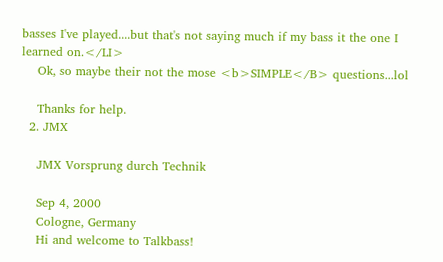basses I've played....but that's not saying much if my bass it the one I learned on.</LI>
    Ok, so maybe their not the mose <b>SIMPLE</B> questions...lol

    Thanks for help.
  2. JMX

    JMX Vorsprung durch Technik

    Sep 4, 2000
    Cologne, Germany
    Hi and welcome to Talkbass!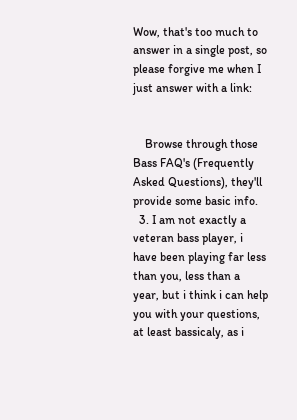Wow, that's too much to answer in a single post, so please forgive me when I just answer with a link:


    Browse through those Bass FAQ's (Frequently Asked Questions), they'll provide some basic info.
  3. I am not exactly a veteran bass player, i have been playing far less than you, less than a year, but i think i can help you with your questions, at least bassicaly, as i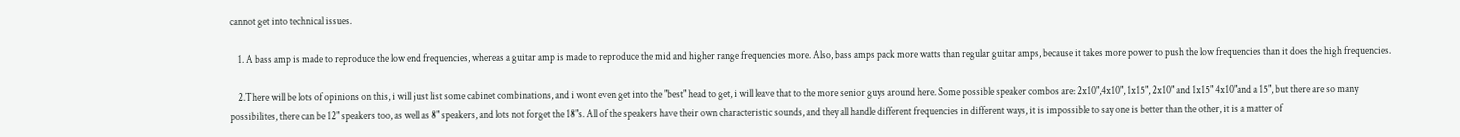cannot get into technical issues.

    1. A bass amp is made to reproduce the low end frequencies, whereas a guitar amp is made to reproduce the mid and higher range frequencies more. Also, bass amps pack more watts than regular guitar amps, because it takes more power to push the low frequencies than it does the high frequencies.

    2.There will be lots of opinions on this, i will just list some cabinet combinations, and i wont even get into the "best" head to get, i will leave that to the more senior guys around here. Some possible speaker combos are: 2x10",4x10", 1x15", 2x10" and 1x15" 4x10"and a 15", but there are so many possibilites, there can be 12" speakers too, as well as 8" speakers, and lots not forget the 18"s. All of the speakers have their own characteristic sounds, and they all handle different frequencies in different ways, it is impossible to say one is better than the other, it is a matter of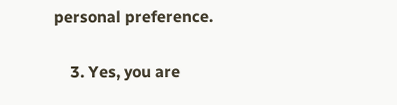personal preference.

    3. Yes, you are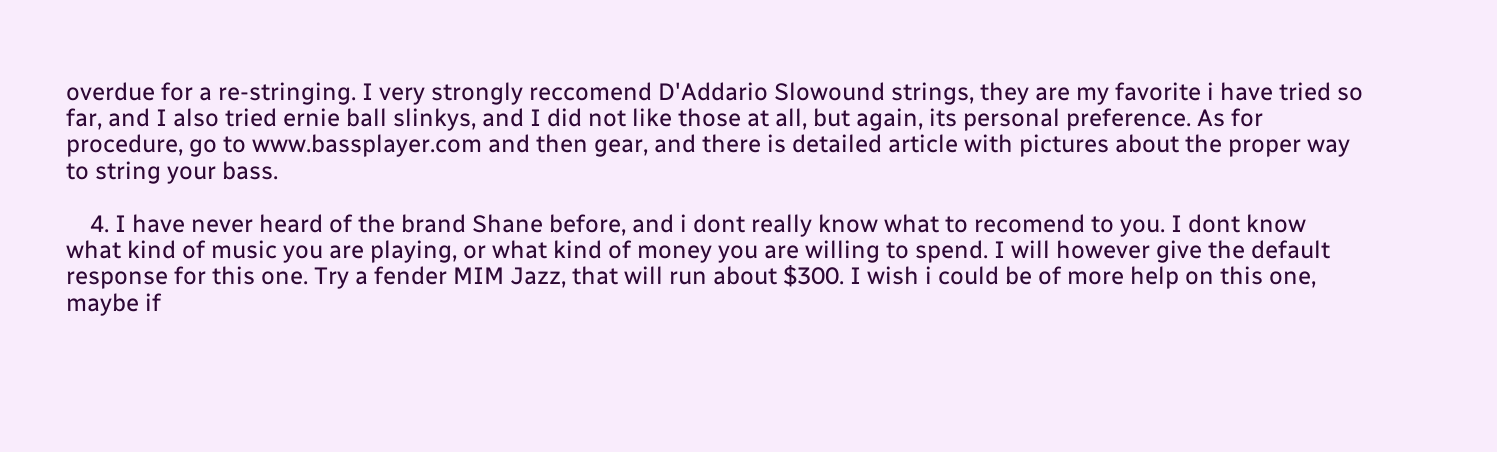overdue for a re-stringing. I very strongly reccomend D'Addario Slowound strings, they are my favorite i have tried so far, and I also tried ernie ball slinkys, and I did not like those at all, but again, its personal preference. As for procedure, go to www.bassplayer.com and then gear, and there is detailed article with pictures about the proper way to string your bass.

    4. I have never heard of the brand Shane before, and i dont really know what to recomend to you. I dont know what kind of music you are playing, or what kind of money you are willing to spend. I will however give the default response for this one. Try a fender MIM Jazz, that will run about $300. I wish i could be of more help on this one, maybe if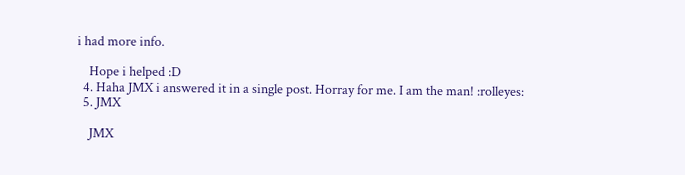i had more info.

    Hope i helped :D
  4. Haha JMX i answered it in a single post. Horray for me. I am the man! :rolleyes:
  5. JMX

    JMX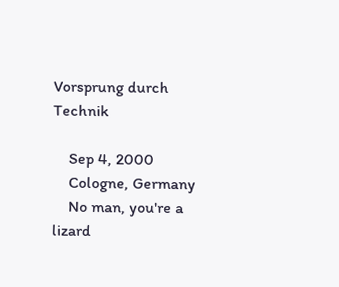Vorsprung durch Technik

    Sep 4, 2000
    Cologne, Germany
    No man, you're a lizard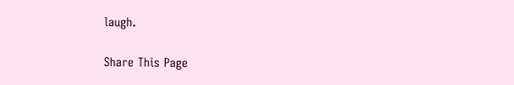laugh.

Share This Page